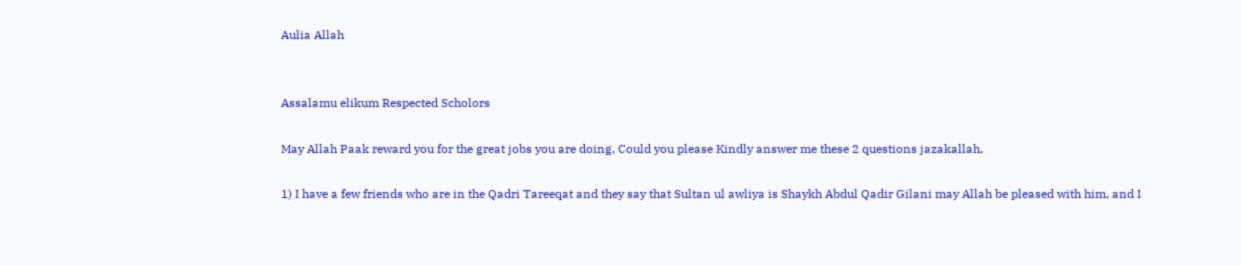Aulia Allah


Assalamu elikum Respected Scholors

May Allah Paak reward you for the great jobs you are doing, Could you please Kindly answer me these 2 questions jazakallah,

1) I have a few friends who are in the Qadri Tareeqat and they say that Sultan ul awliya is Shaykh Abdul Qadir Gilani may Allah be pleased with him, and I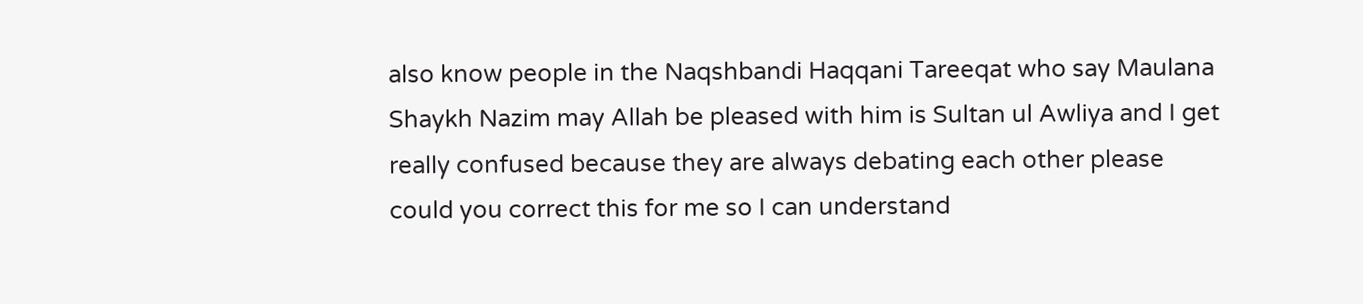also know people in the Naqshbandi Haqqani Tareeqat who say Maulana Shaykh Nazim may Allah be pleased with him is Sultan ul Awliya and I get really confused because they are always debating each other please could you correct this for me so I can understand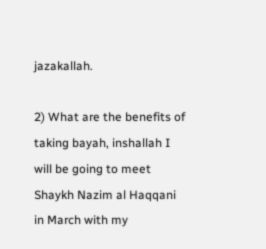jazakallah.

2) What are the benefits of taking bayah, inshallah I will be going to meet Shaykh Nazim al Haqqani in March with my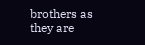brothers as they are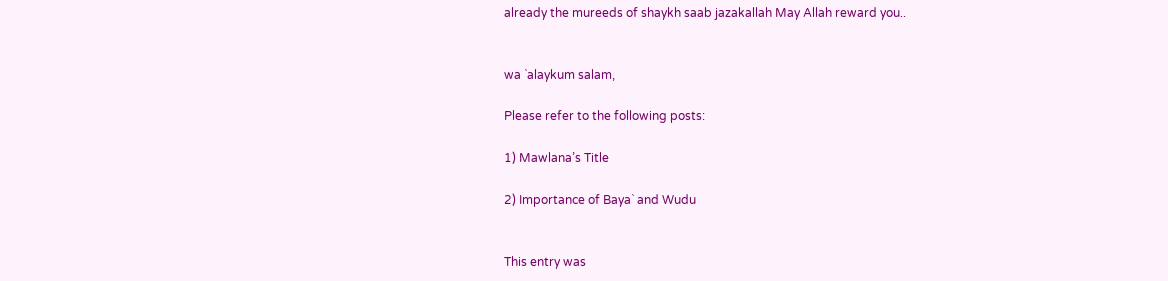already the mureeds of shaykh saab jazakallah May Allah reward you..


wa `alaykum salam,

Please refer to the following posts:

1) Mawlana’s Title

2) Importance of Baya` and Wudu


This entry was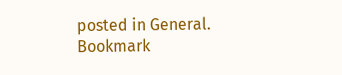posted in General. Bookmark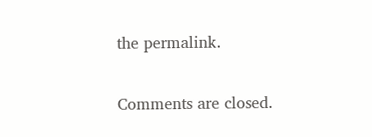the permalink.

Comments are closed.